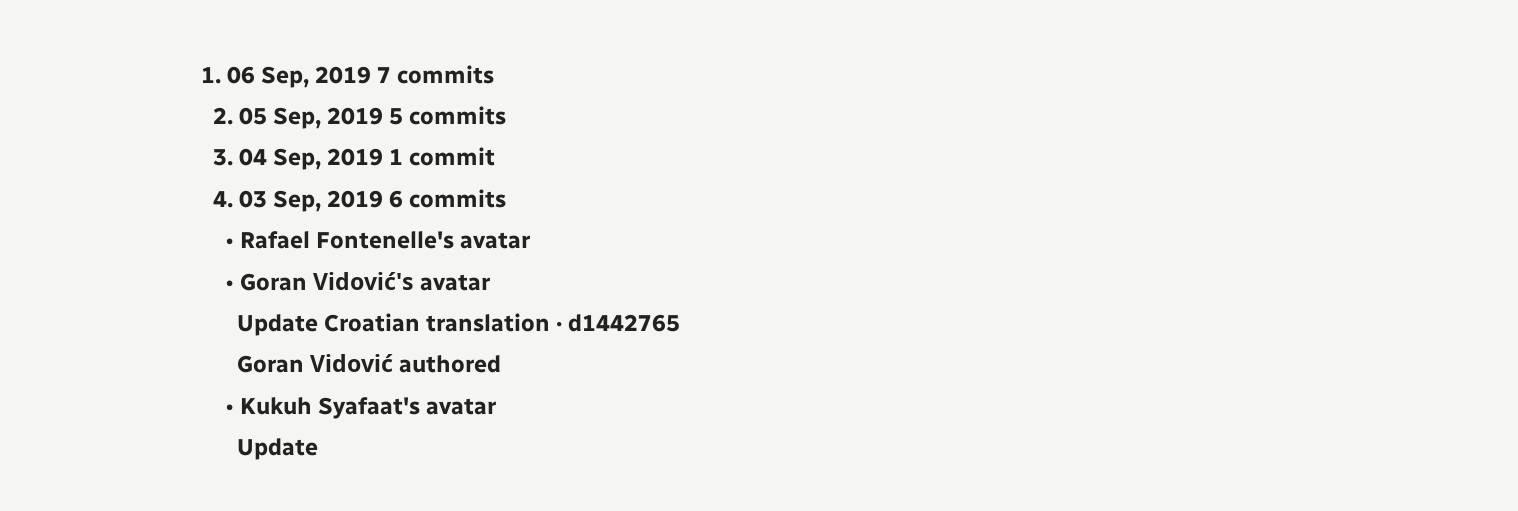1. 06 Sep, 2019 7 commits
  2. 05 Sep, 2019 5 commits
  3. 04 Sep, 2019 1 commit
  4. 03 Sep, 2019 6 commits
    • Rafael Fontenelle's avatar
    • Goran Vidović's avatar
      Update Croatian translation · d1442765
      Goran Vidović authored
    • Kukuh Syafaat's avatar
      Update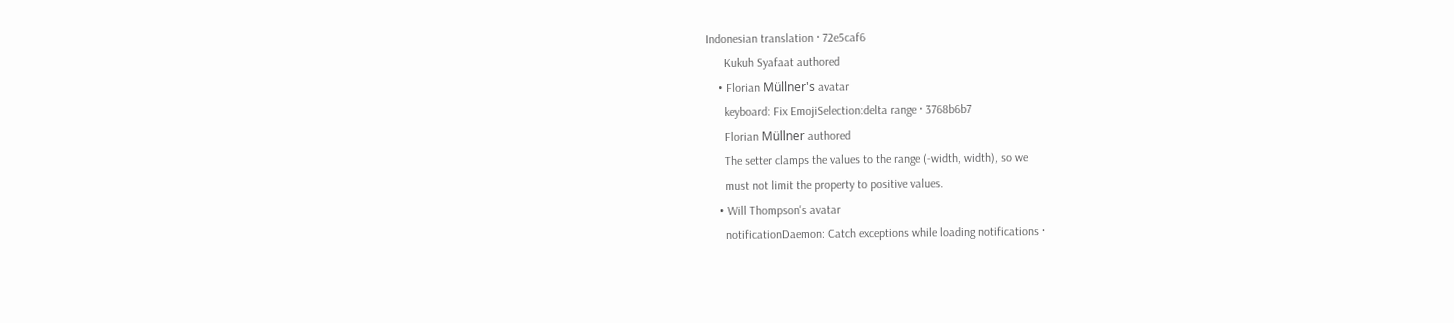Indonesian translation · 72e5caf6
      Kukuh Syafaat authored
    • Florian Müllner's avatar
      keyboard: Fix EmojiSelection:delta range · 3768b6b7
      Florian Müllner authored
      The setter clamps the values to the range (-width, width), so we
      must not limit the property to positive values.
    • Will Thompson's avatar
      notificationDaemon: Catch exceptions while loading notifications ·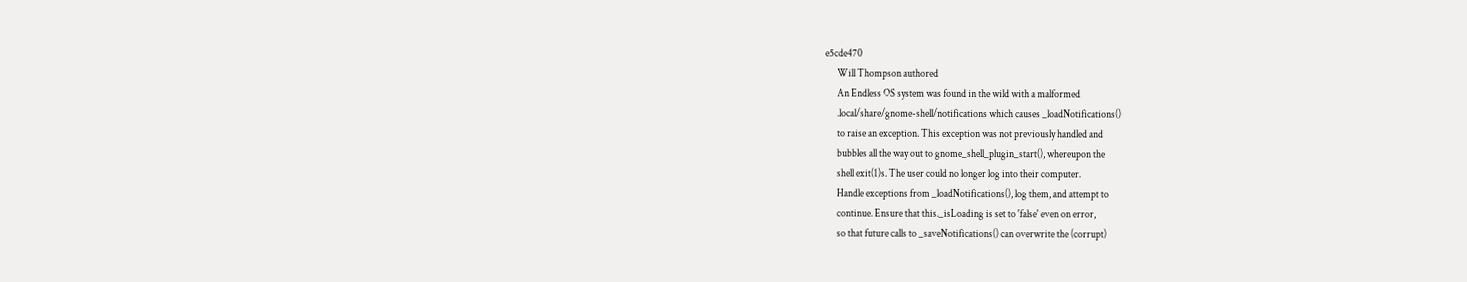e5cde470
      Will Thompson authored
      An Endless OS system was found in the wild with a malformed
      .local/share/gnome-shell/notifications which causes _loadNotifications()
      to raise an exception. This exception was not previously handled and
      bubbles all the way out to gnome_shell_plugin_start(), whereupon the
      shell exit(1)s. The user could no longer log into their computer.
      Handle exceptions from _loadNotifications(), log them, and attempt to
      continue. Ensure that this._isLoading is set to 'false' even on error,
      so that future calls to _saveNotifications() can overwrite the (corrupt)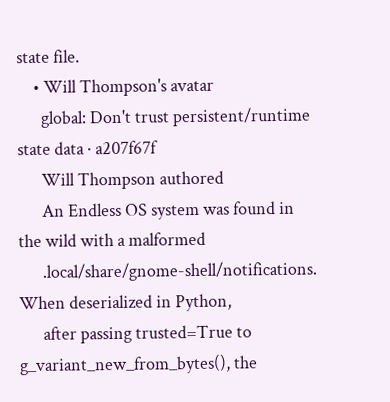state file.
    • Will Thompson's avatar
      global: Don't trust persistent/runtime state data · a207f67f
      Will Thompson authored
      An Endless OS system was found in the wild with a malformed
      .local/share/gnome-shell/notifications. When deserialized in Python,
      after passing trusted=True to g_variant_new_from_bytes(), the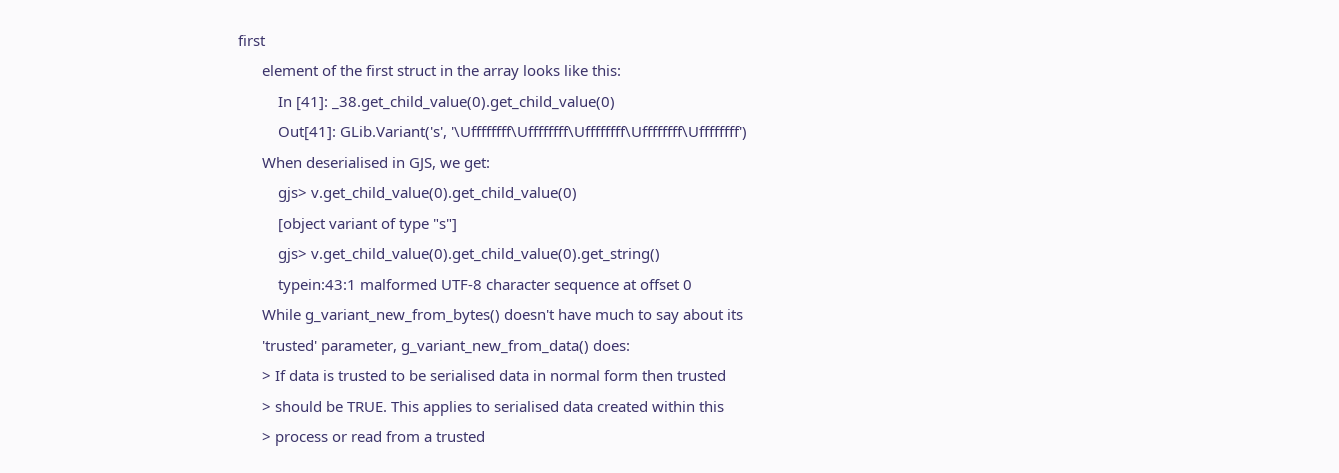first
      element of the first struct in the array looks like this:
          In [41]: _38.get_child_value(0).get_child_value(0)
          Out[41]: GLib.Variant('s', '\Uffffffff\Uffffffff\Uffffffff\Uffffffff\Uffffffff')
      When deserialised in GJS, we get:
          gjs> v.get_child_value(0).get_child_value(0)
          [object variant of type "s"]
          gjs> v.get_child_value(0).get_child_value(0).get_string()
          typein:43:1 malformed UTF-8 character sequence at offset 0
      While g_variant_new_from_bytes() doesn't have much to say about its
      'trusted' parameter, g_variant_new_from_data() does:
      > If data is trusted to be serialised data in normal form then trusted
      > should be TRUE. This applies to serialised data created within this
      > process or read from a trusted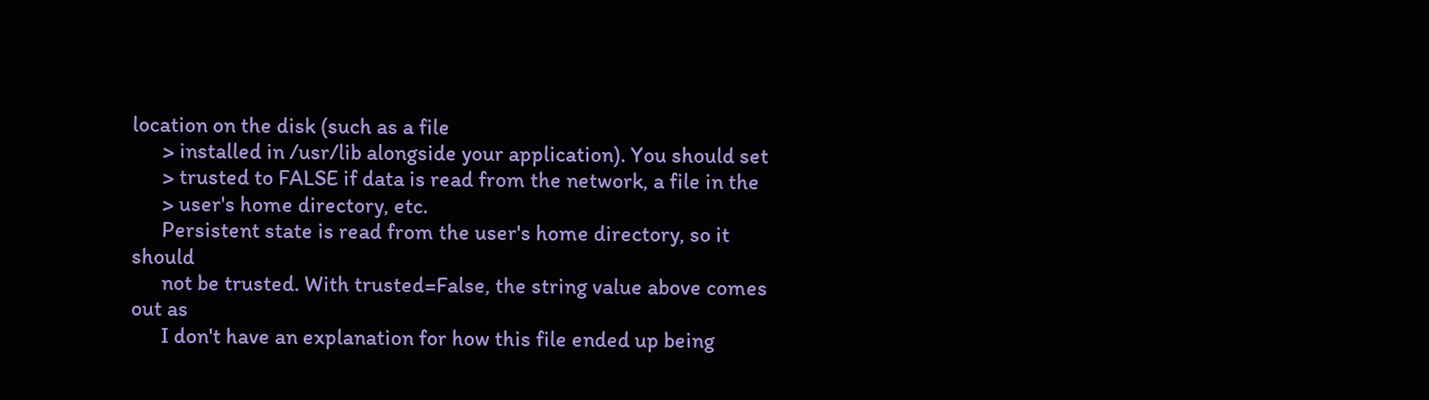location on the disk (such as a file
      > installed in /usr/lib alongside your application). You should set
      > trusted to FALSE if data is read from the network, a file in the
      > user's home directory, etc.
      Persistent state is read from the user's home directory, so it should
      not be trusted. With trusted=False, the string value above comes out as
      I don't have an explanation for how this file ended up being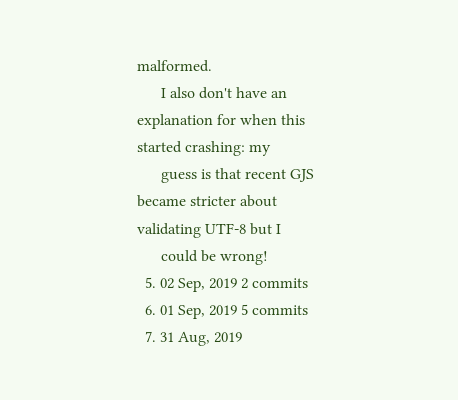malformed.
      I also don't have an explanation for when this started crashing: my
      guess is that recent GJS became stricter about validating UTF-8 but I
      could be wrong!
  5. 02 Sep, 2019 2 commits
  6. 01 Sep, 2019 5 commits
  7. 31 Aug, 2019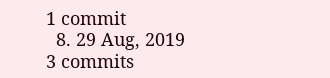1 commit
  8. 29 Aug, 2019 3 commits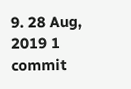9. 28 Aug, 2019 1 commit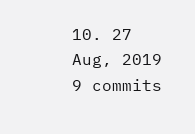10. 27 Aug, 2019 9 commits